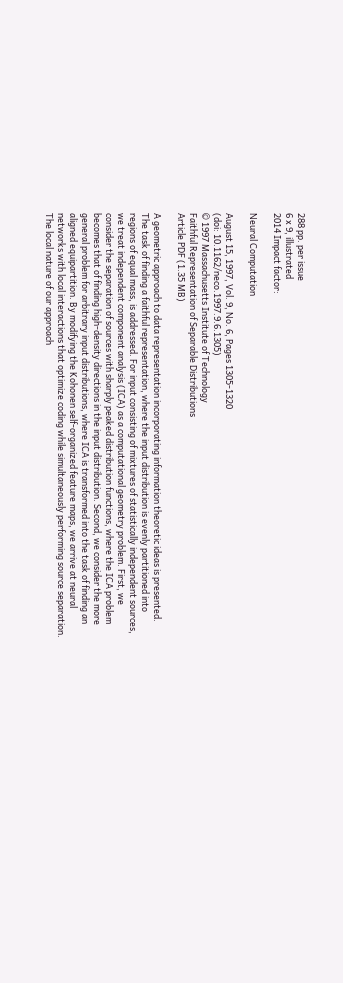288 pp. per issue
6 x 9, illustrated
2014 Impact factor:

Neural Computation

August 15, 1997, Vol. 9, No. 6, Pages 1305-1320
(doi: 10.1162/neco.1997.9.6.1305)
© 1997 Massachusetts Institute of Technology
Faithful Representation of Separable Distributions
Article PDF (1.35 MB)

A geometric approach to data representation incorporating information theoretic ideas is presented. The task of finding a faithful representation, where the input distribution is evenly partitioned into regions of equal mass, is addressed. For input consisting of mixtures of statistically independent sources, we treat independent component analysis (ICA) as a computational geometry problem. First, we consider the separation of sources with sharply peaked distribution functions, where the ICA problem becomes that of finding high-density directions in the input distribution. Second, we consider the more general problem for arbitrary input distributions, where ICA is transformed into the task of finding an aligned equipartition. By modifying the Kohonen self-organized feature maps, we arrive at neural networks with local interactions that optimize coding while simultaneously performing source separation. The local nature of our approach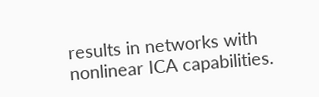results in networks with nonlinear ICA capabilities.